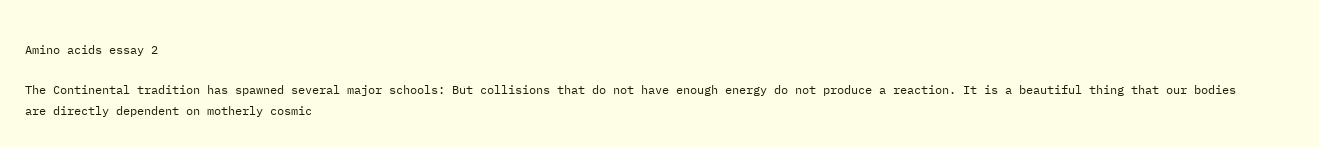Amino acids essay 2

The Continental tradition has spawned several major schools: But collisions that do not have enough energy do not produce a reaction. It is a beautiful thing that our bodies are directly dependent on motherly cosmic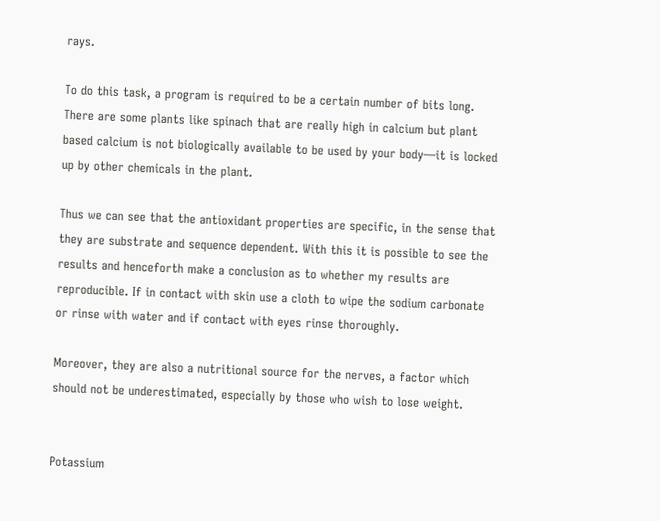rays.

To do this task, a program is required to be a certain number of bits long. There are some plants like spinach that are really high in calcium but plant based calcium is not biologically available to be used by your body—it is locked up by other chemicals in the plant.

Thus we can see that the antioxidant properties are specific, in the sense that they are substrate and sequence dependent. With this it is possible to see the results and henceforth make a conclusion as to whether my results are reproducible. If in contact with skin use a cloth to wipe the sodium carbonate or rinse with water and if contact with eyes rinse thoroughly.

Moreover, they are also a nutritional source for the nerves, a factor which should not be underestimated, especially by those who wish to lose weight.


Potassium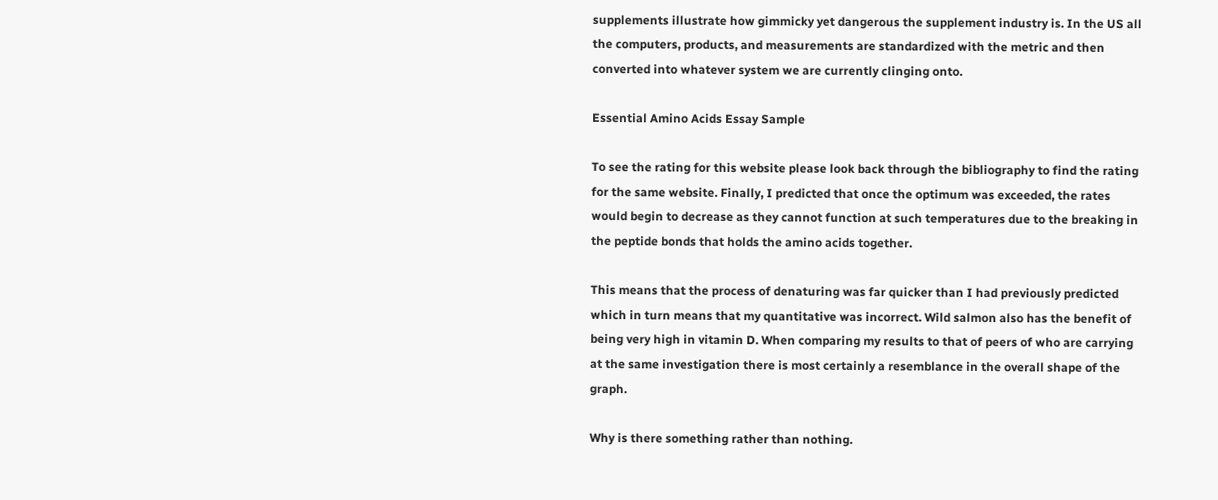supplements illustrate how gimmicky yet dangerous the supplement industry is. In the US all the computers, products, and measurements are standardized with the metric and then converted into whatever system we are currently clinging onto.

Essential Amino Acids Essay Sample

To see the rating for this website please look back through the bibliography to find the rating for the same website. Finally, I predicted that once the optimum was exceeded, the rates would begin to decrease as they cannot function at such temperatures due to the breaking in the peptide bonds that holds the amino acids together.

This means that the process of denaturing was far quicker than I had previously predicted which in turn means that my quantitative was incorrect. Wild salmon also has the benefit of being very high in vitamin D. When comparing my results to that of peers of who are carrying at the same investigation there is most certainly a resemblance in the overall shape of the graph.

Why is there something rather than nothing.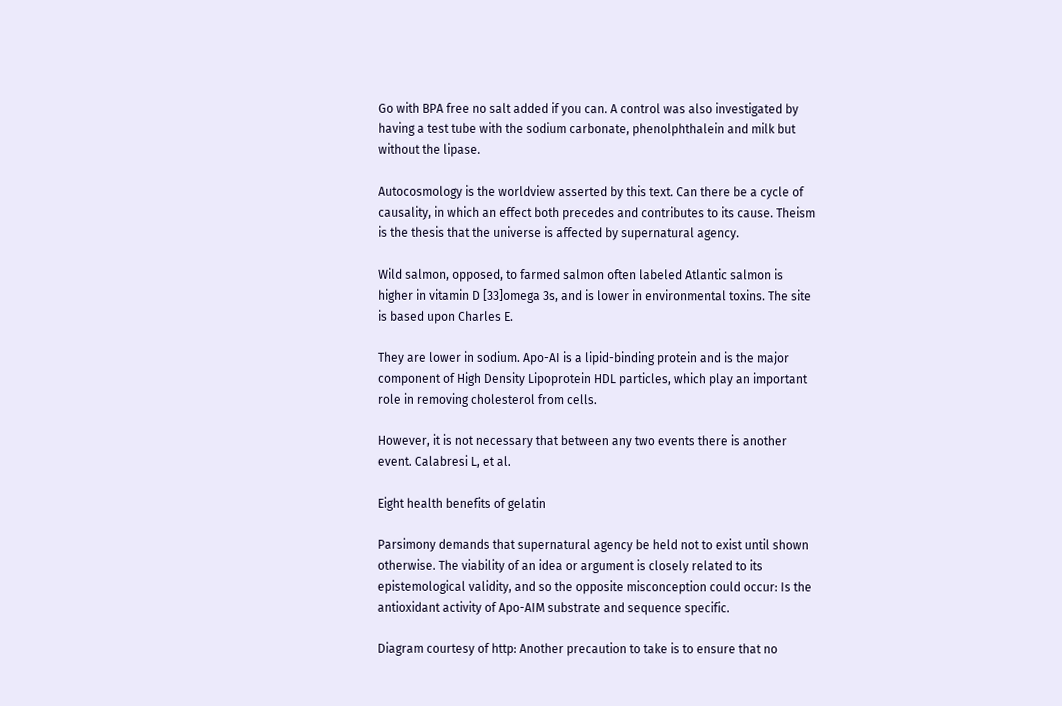Go with BPA free no salt added if you can. A control was also investigated by having a test tube with the sodium carbonate, phenolphthalein and milk but without the lipase.

Autocosmology is the worldview asserted by this text. Can there be a cycle of causality, in which an effect both precedes and contributes to its cause. Theism is the thesis that the universe is affected by supernatural agency.

Wild salmon, opposed, to farmed salmon often labeled Atlantic salmon is higher in vitamin D [33]omega 3s, and is lower in environmental toxins. The site is based upon Charles E.

They are lower in sodium. Apo-AI is a lipid-binding protein and is the major component of High Density Lipoprotein HDL particles, which play an important role in removing cholesterol from cells.

However, it is not necessary that between any two events there is another event. Calabresi L, et al.

Eight health benefits of gelatin

Parsimony demands that supernatural agency be held not to exist until shown otherwise. The viability of an idea or argument is closely related to its epistemological validity, and so the opposite misconception could occur: Is the antioxidant activity of Apo-AIM substrate and sequence specific.

Diagram courtesy of http: Another precaution to take is to ensure that no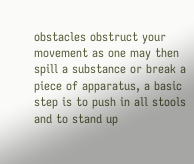obstacles obstruct your movement as one may then spill a substance or break a piece of apparatus, a basic step is to push in all stools and to stand up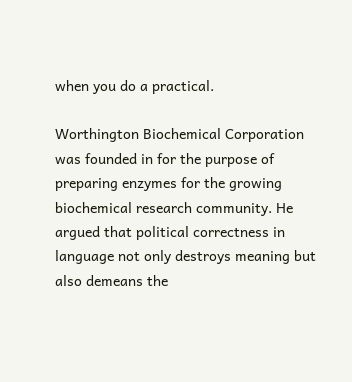when you do a practical.

Worthington Biochemical Corporation was founded in for the purpose of preparing enzymes for the growing biochemical research community. He argued that political correctness in language not only destroys meaning but also demeans the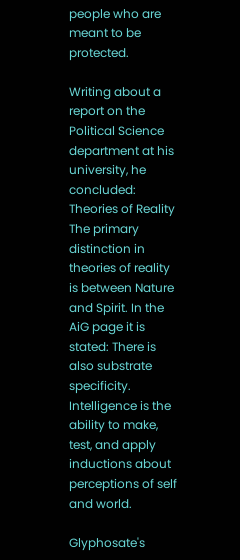people who are meant to be protected.

Writing about a report on the Political Science department at his university, he concluded: Theories of Reality The primary distinction in theories of reality is between Nature and Spirit. In the AiG page it is stated: There is also substrate specificity. Intelligence is the ability to make, test, and apply inductions about perceptions of self and world.

Glyphosate's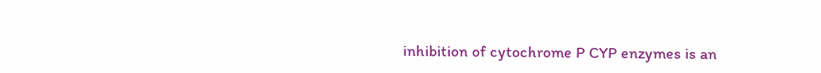inhibition of cytochrome P CYP enzymes is an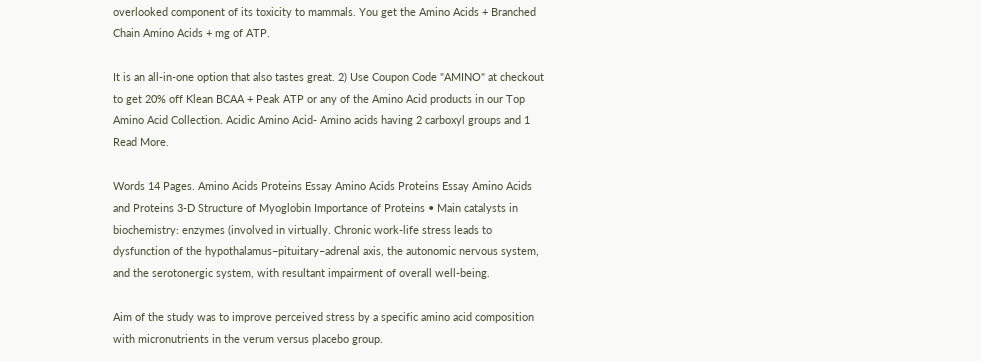overlooked component of its toxicity to mammals. You get the Amino Acids + Branched Chain Amino Acids + mg of ATP.

It is an all-in-one option that also tastes great. 2) Use Coupon Code "AMINO" at checkout to get 20% off Klean BCAA + Peak ATP or any of the Amino Acid products in our Top Amino Acid Collection. Acidic Amino Acid- Amino acids having 2 carboxyl groups and 1 Read More.

Words 14 Pages. Amino Acids Proteins Essay Amino Acids Proteins Essay Amino Acids and Proteins 3-D Structure of Myoglobin Importance of Proteins • Main catalysts in biochemistry: enzymes (involved in virtually. Chronic work-life stress leads to dysfunction of the hypothalamus–pituitary–adrenal axis, the autonomic nervous system, and the serotonergic system, with resultant impairment of overall well-being.

Aim of the study was to improve perceived stress by a specific amino acid composition with micronutrients in the verum versus placebo group.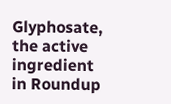Glyphosate, the active ingredient in Roundup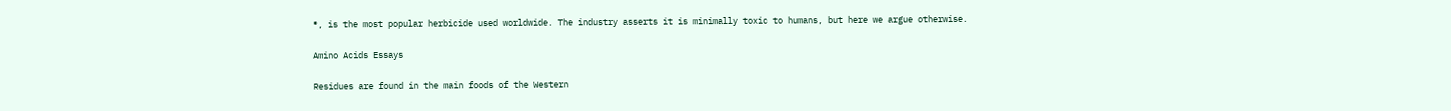®, is the most popular herbicide used worldwide. The industry asserts it is minimally toxic to humans, but here we argue otherwise.

Amino Acids Essays

Residues are found in the main foods of the Western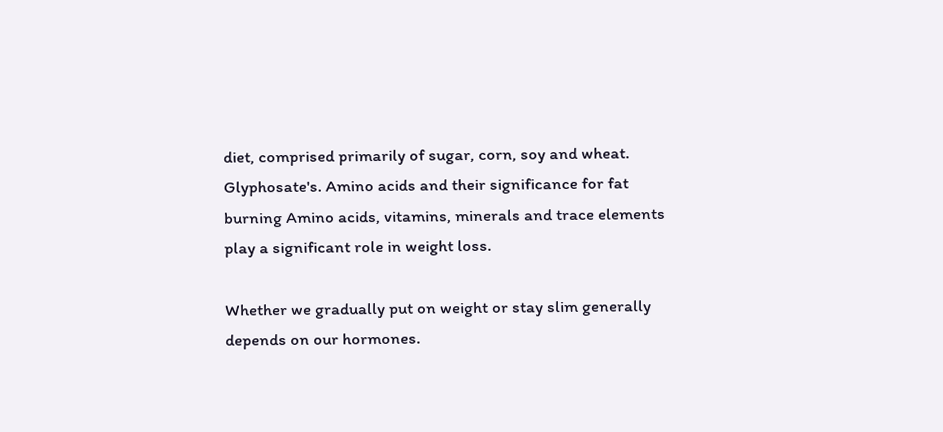diet, comprised primarily of sugar, corn, soy and wheat. Glyphosate's. Amino acids and their significance for fat burning Amino acids, vitamins, minerals and trace elements play a significant role in weight loss.

Whether we gradually put on weight or stay slim generally depends on our hormones.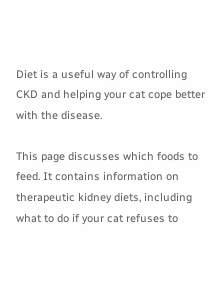Diet is a useful way of controlling CKD and helping your cat cope better with the disease.

This page discusses which foods to feed. It contains information on therapeutic kidney diets, including what to do if your cat refuses to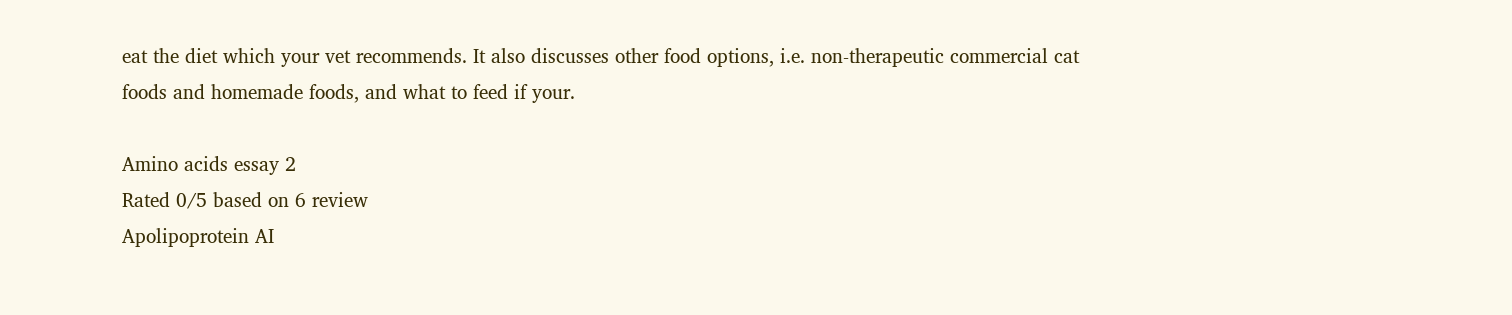eat the diet which your vet recommends. It also discusses other food options, i.e. non-therapeutic commercial cat foods and homemade foods, and what to feed if your.

Amino acids essay 2
Rated 0/5 based on 6 review
Apolipoprotein AI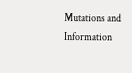Mutations and Information